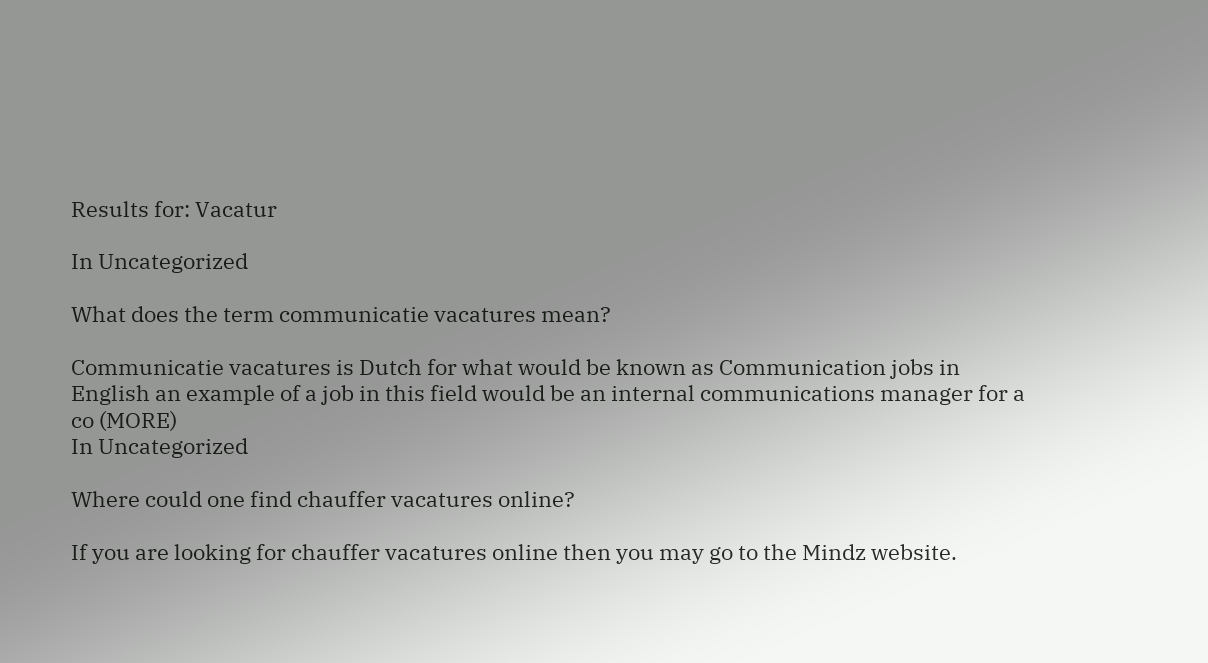Results for: Vacatur

In Uncategorized

What does the term communicatie vacatures mean?

Communicatie vacatures is Dutch for what would be known as Communication jobs in English an example of a job in this field would be an internal communications manager for a co (MORE)
In Uncategorized

Where could one find chauffer vacatures online?

If you are looking for chauffer vacatures online then you may go to the Mindz website.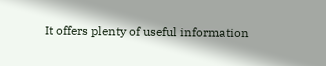It offers plenty of useful information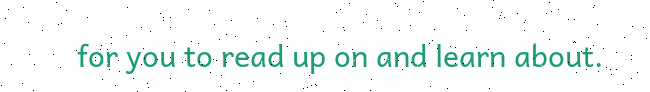for you to read up on and learn about.